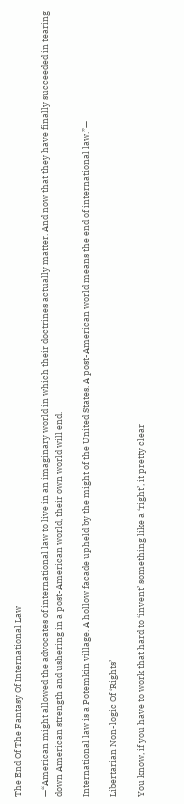The End Of The Fantasy Of International Law

—“American might allowed the advocates of international law to live in an imaginary world in which their doctrines actually matter. And now that they have finally succeeded in tearing down American strength and ushering in a post-American world, their own world will end.

International law is a Potemkin village. A hollow facade upheld by the might of the United States. A post-American world means the end of international law.”—

Libertarian Non-logic Of ‘Rights’

You know, if you have to work that hard to ‘invent’ something like a ‘right’, it pretty clear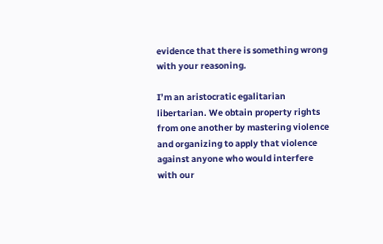evidence that there is something wrong with your reasoning.

I’m an aristocratic egalitarian libertarian. We obtain property rights from one another by mastering violence and organizing to apply that violence against anyone who would interfere with our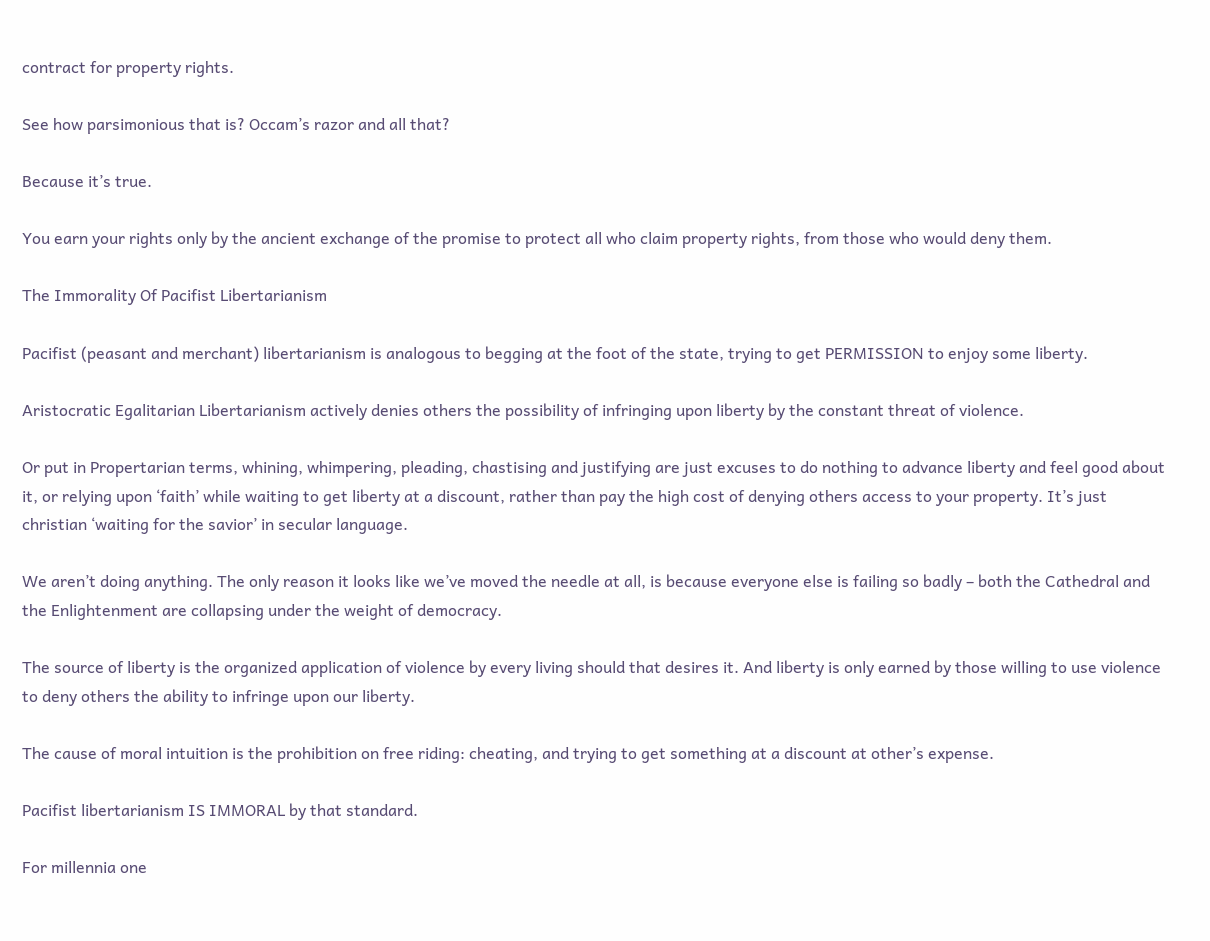contract for property rights.

See how parsimonious that is? Occam’s razor and all that?

Because it’s true.

You earn your rights only by the ancient exchange of the promise to protect all who claim property rights, from those who would deny them.

The Immorality Of Pacifist Libertarianism

Pacifist (peasant and merchant) libertarianism is analogous to begging at the foot of the state, trying to get PERMISSION to enjoy some liberty.

Aristocratic Egalitarian Libertarianism actively denies others the possibility of infringing upon liberty by the constant threat of violence.

Or put in Propertarian terms, whining, whimpering, pleading, chastising and justifying are just excuses to do nothing to advance liberty and feel good about it, or relying upon ‘faith’ while waiting to get liberty at a discount, rather than pay the high cost of denying others access to your property. It’s just christian ‘waiting for the savior’ in secular language.

We aren’t doing anything. The only reason it looks like we’ve moved the needle at all, is because everyone else is failing so badly – both the Cathedral and the Enlightenment are collapsing under the weight of democracy.

The source of liberty is the organized application of violence by every living should that desires it. And liberty is only earned by those willing to use violence to deny others the ability to infringe upon our liberty.

The cause of moral intuition is the prohibition on free riding: cheating, and trying to get something at a discount at other’s expense.

Pacifist libertarianism IS IMMORAL by that standard.

For millennia one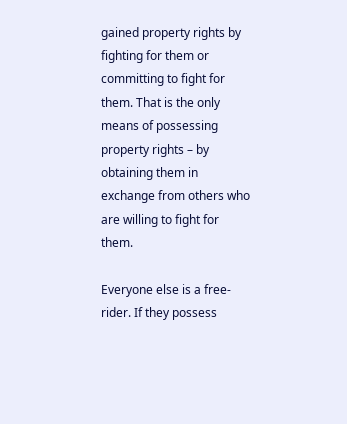gained property rights by fighting for them or committing to fight for them. That is the only means of possessing property rights – by obtaining them in exchange from others who are willing to fight for them.

Everyone else is a free-rider. If they possess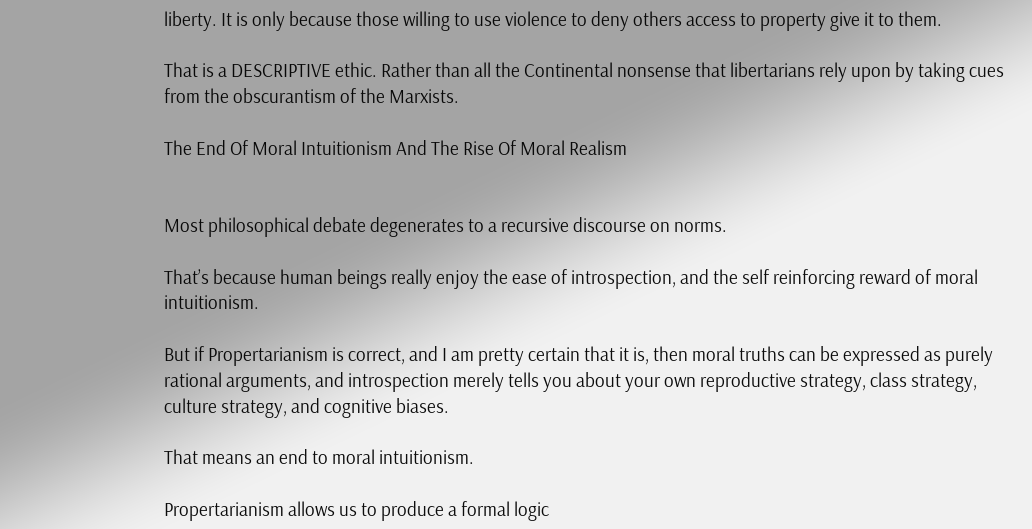liberty. It is only because those willing to use violence to deny others access to property give it to them.

That is a DESCRIPTIVE ethic. Rather than all the Continental nonsense that libertarians rely upon by taking cues from the obscurantism of the Marxists.

The End Of Moral Intuitionism And The Rise Of Moral Realism


Most philosophical debate degenerates to a recursive discourse on norms.

That’s because human beings really enjoy the ease of introspection, and the self reinforcing reward of moral intuitionism.

But if Propertarianism is correct, and I am pretty certain that it is, then moral truths can be expressed as purely rational arguments, and introspection merely tells you about your own reproductive strategy, class strategy, culture strategy, and cognitive biases.

That means an end to moral intuitionism.

Propertarianism allows us to produce a formal logic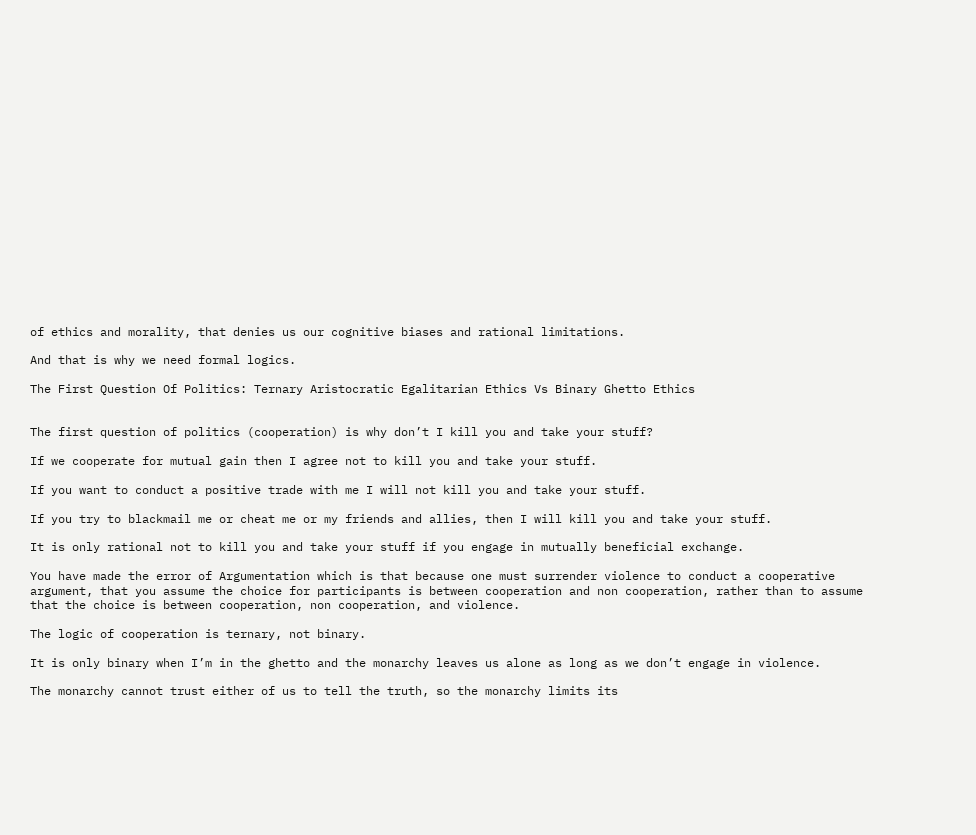of ethics and morality, that denies us our cognitive biases and rational limitations.

And that is why we need formal logics.

The First Question Of Politics: Ternary Aristocratic Egalitarian Ethics Vs Binary Ghetto Ethics


The first question of politics (cooperation) is why don’t I kill you and take your stuff?

If we cooperate for mutual gain then I agree not to kill you and take your stuff.

If you want to conduct a positive trade with me I will not kill you and take your stuff.

If you try to blackmail me or cheat me or my friends and allies, then I will kill you and take your stuff.

It is only rational not to kill you and take your stuff if you engage in mutually beneficial exchange.

You have made the error of Argumentation which is that because one must surrender violence to conduct a cooperative argument, that you assume the choice for participants is between cooperation and non cooperation, rather than to assume that the choice is between cooperation, non cooperation, and violence.

The logic of cooperation is ternary, not binary.

It is only binary when I’m in the ghetto and the monarchy leaves us alone as long as we don’t engage in violence.

The monarchy cannot trust either of us to tell the truth, so the monarchy limits its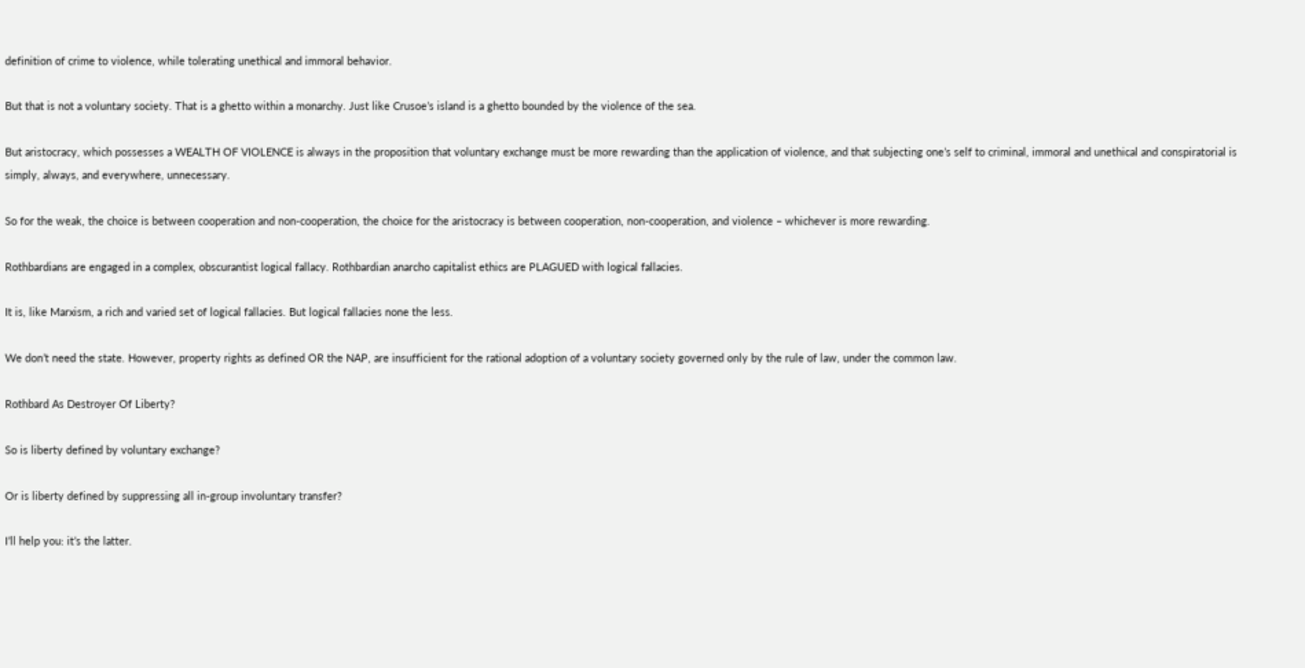definition of crime to violence, while tolerating unethical and immoral behavior.

But that is not a voluntary society. That is a ghetto within a monarchy. Just like Crusoe’s island is a ghetto bounded by the violence of the sea.

But aristocracy, which possesses a WEALTH OF VIOLENCE is always in the proposition that voluntary exchange must be more rewarding than the application of violence, and that subjecting one’s self to criminal, immoral and unethical and conspiratorial is simply, always, and everywhere, unnecessary.

So for the weak, the choice is between cooperation and non-cooperation, the choice for the aristocracy is between cooperation, non-cooperation, and violence – whichever is more rewarding.

Rothbardians are engaged in a complex, obscurantist logical fallacy. Rothbardian anarcho capitalist ethics are PLAGUED with logical fallacies.

It is, like Marxism, a rich and varied set of logical fallacies. But logical fallacies none the less.

We don’t need the state. However, property rights as defined OR the NAP, are insufficient for the rational adoption of a voluntary society governed only by the rule of law, under the common law.

Rothbard As Destroyer Of Liberty?

So is liberty defined by voluntary exchange?

Or is liberty defined by suppressing all in-group involuntary transfer?

I’ll help you: it’s the latter.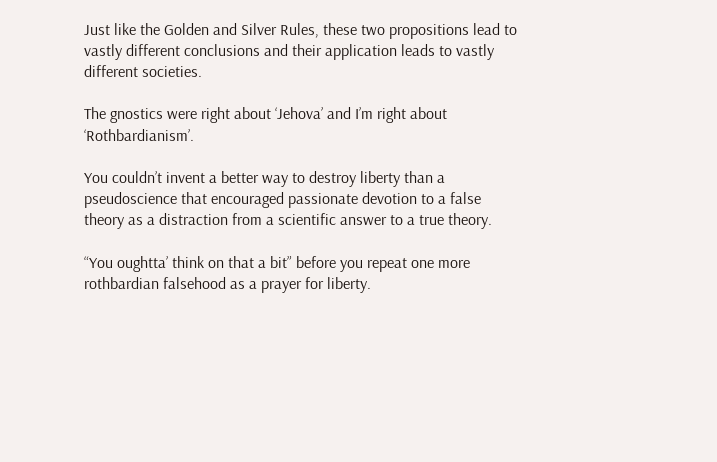Just like the Golden and Silver Rules, these two propositions lead to vastly different conclusions and their application leads to vastly different societies.

The gnostics were right about ‘Jehova’ and I’m right about ‘Rothbardianism’.

You couldn’t invent a better way to destroy liberty than a pseudoscience that encouraged passionate devotion to a false theory as a distraction from a scientific answer to a true theory.

“You oughtta’ think on that a bit” before you repeat one more rothbardian falsehood as a prayer for liberty.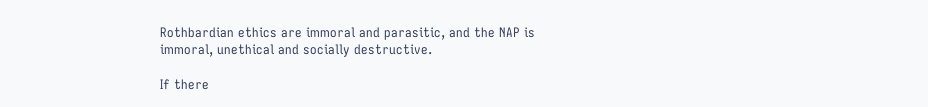Rothbardian ethics are immoral and parasitic, and the NAP is immoral, unethical and socially destructive.

If there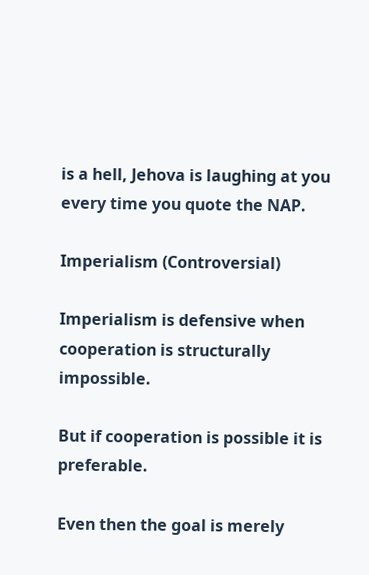is a hell, Jehova is laughing at you every time you quote the NAP.

Imperialism (Controversial)

Imperialism is defensive when cooperation is structurally impossible.

But if cooperation is possible it is preferable.

Even then the goal is merely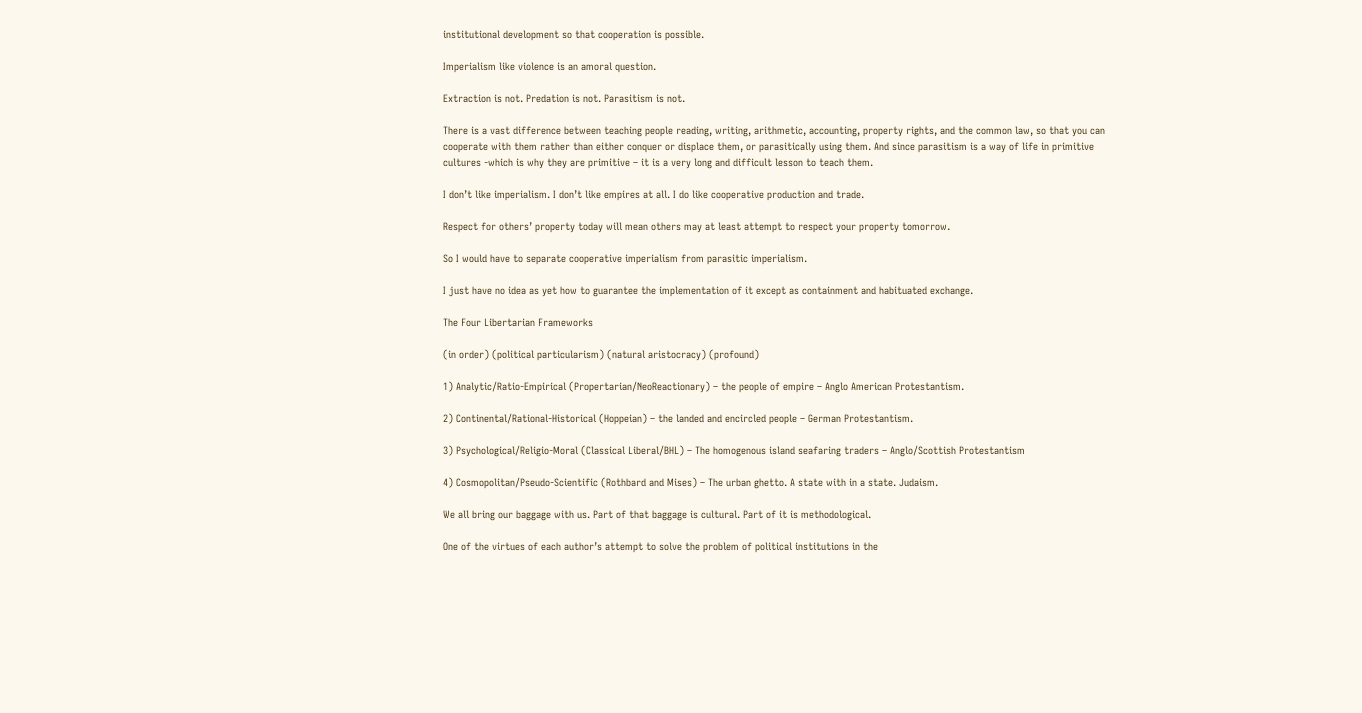institutional development so that cooperation is possible.

Imperialism like violence is an amoral question.

Extraction is not. Predation is not. Parasitism is not.

There is a vast difference between teaching people reading, writing, arithmetic, accounting, property rights, and the common law, so that you can cooperate with them rather than either conquer or displace them, or parasitically using them. And since parasitism is a way of life in primitive cultures -which is why they are primitive – it is a very long and difficult lesson to teach them.

I don’t like imperialism. I don’t like empires at all. I do like cooperative production and trade.

Respect for others’ property today will mean others may at least attempt to respect your property tomorrow.

So I would have to separate cooperative imperialism from parasitic imperialism.

I just have no idea as yet how to guarantee the implementation of it except as containment and habituated exchange.

The Four Libertarian Frameworks

(in order) (political particularism) (natural aristocracy) (profound)

1) Analytic/Ratio-Empirical (Propertarian/NeoReactionary) – the people of empire – Anglo American Protestantism.

2) Continental/Rational-Historical (Hoppeian) – the landed and encircled people – German Protestantism.

3) Psychological/Religio-Moral (Classical Liberal/BHL) – The homogenous island seafaring traders – Anglo/Scottish Protestantism

4) Cosmopolitan/Pseudo-Scientific (Rothbard and Mises) – The urban ghetto. A state with in a state. Judaism.

We all bring our baggage with us. Part of that baggage is cultural. Part of it is methodological.

One of the virtues of each author’s attempt to solve the problem of political institutions in the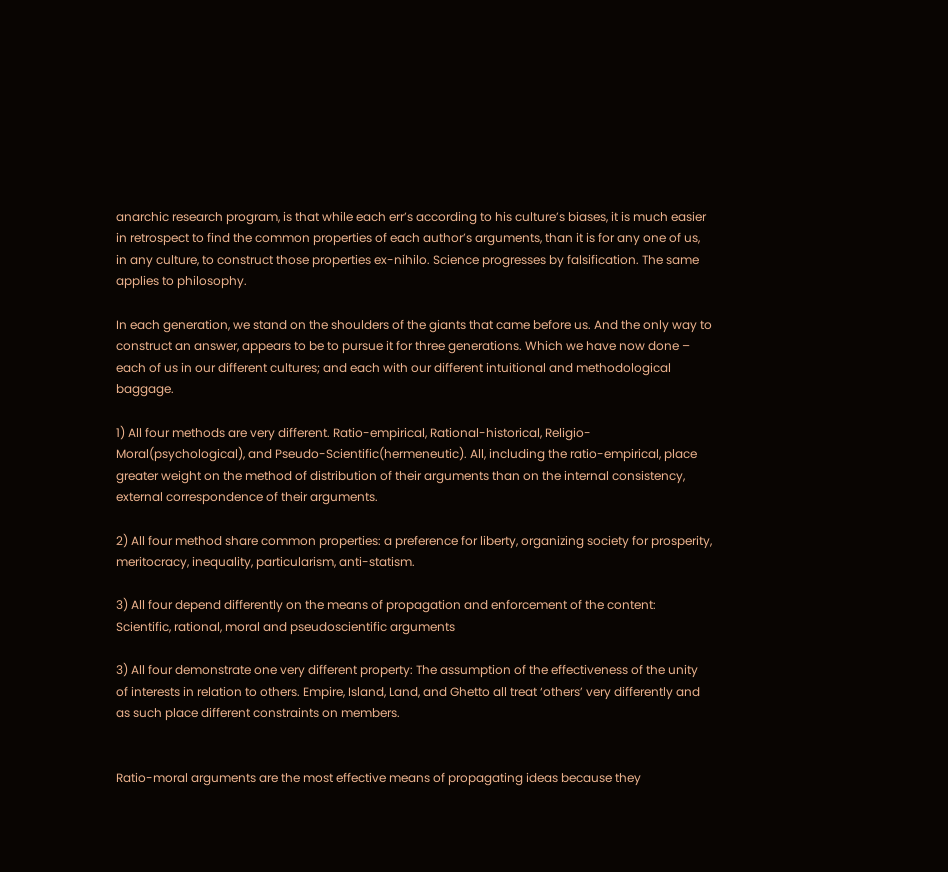anarchic research program, is that while each err’s according to his culture’s biases, it is much easier in retrospect to find the common properties of each author’s arguments, than it is for any one of us, in any culture, to construct those properties ex-nihilo. Science progresses by falsification. The same applies to philosophy.

In each generation, we stand on the shoulders of the giants that came before us. And the only way to construct an answer, appears to be to pursue it for three generations. Which we have now done – each of us in our different cultures; and each with our different intuitional and methodological baggage.

1) All four methods are very different. Ratio-empirical, Rational-historical, Religio-Moral(psychological), and Pseudo-Scientific(hermeneutic). All, including the ratio-empirical, place greater weight on the method of distribution of their arguments than on the internal consistency, external correspondence of their arguments.

2) All four method share common properties: a preference for liberty, organizing society for prosperity, meritocracy, inequality, particularism, anti-statism.

3) All four depend differently on the means of propagation and enforcement of the content: Scientific, rational, moral and pseudoscientific arguments

3) All four demonstrate one very different property: The assumption of the effectiveness of the unity of interests in relation to others. Empire, Island, Land, and Ghetto all treat ‘others’ very differently and as such place different constraints on members.


Ratio-moral arguments are the most effective means of propagating ideas because they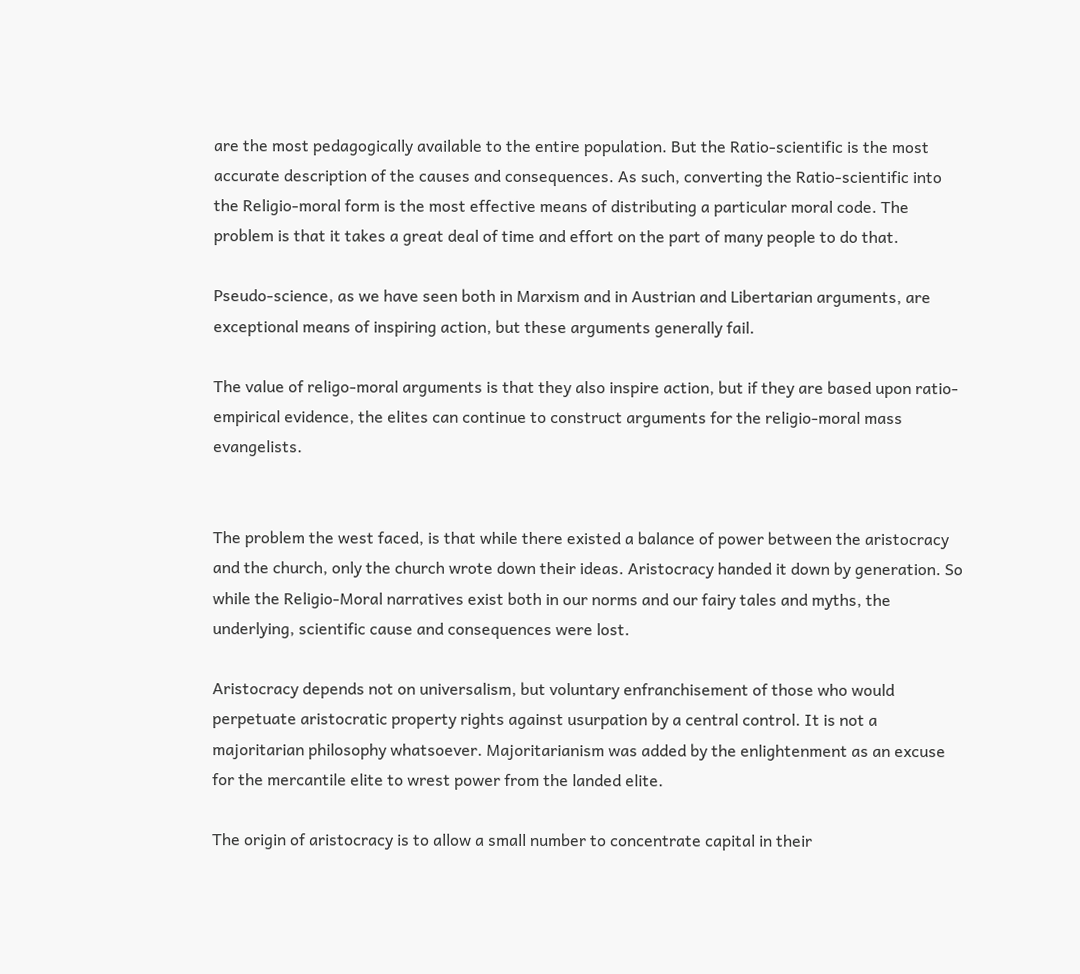are the most pedagogically available to the entire population. But the Ratio-scientific is the most accurate description of the causes and consequences. As such, converting the Ratio-scientific into the Religio-moral form is the most effective means of distributing a particular moral code. The problem is that it takes a great deal of time and effort on the part of many people to do that.

Pseudo-science, as we have seen both in Marxism and in Austrian and Libertarian arguments, are exceptional means of inspiring action, but these arguments generally fail.

The value of religo-moral arguments is that they also inspire action, but if they are based upon ratio-empirical evidence, the elites can continue to construct arguments for the religio-moral mass evangelists.


The problem the west faced, is that while there existed a balance of power between the aristocracy and the church, only the church wrote down their ideas. Aristocracy handed it down by generation. So while the Religio-Moral narratives exist both in our norms and our fairy tales and myths, the underlying, scientific cause and consequences were lost.

Aristocracy depends not on universalism, but voluntary enfranchisement of those who would perpetuate aristocratic property rights against usurpation by a central control. It is not a majoritarian philosophy whatsoever. Majoritarianism was added by the enlightenment as an excuse for the mercantile elite to wrest power from the landed elite.

The origin of aristocracy is to allow a small number to concentrate capital in their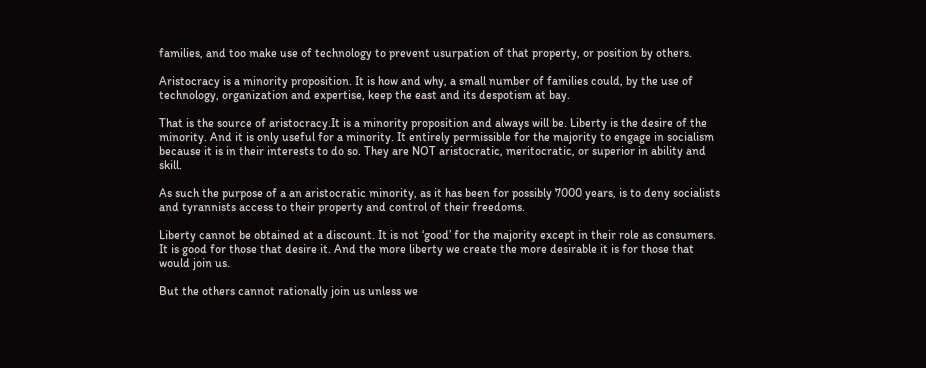families, and too make use of technology to prevent usurpation of that property, or position by others.

Aristocracy is a minority proposition. It is how and why, a small number of families could, by the use of technology, organization and expertise, keep the east and its despotism at bay.

That is the source of aristocracy.It is a minority proposition and always will be. Liberty is the desire of the minority. And it is only useful for a minority. It entirely permissible for the majority to engage in socialism because it is in their interests to do so. They are NOT aristocratic, meritocratic, or superior in ability and skill.

As such the purpose of a an aristocratic minority, as it has been for possibly 7000 years, is to deny socialists and tyrannists access to their property and control of their freedoms.

Liberty cannot be obtained at a discount. It is not ‘good’ for the majority except in their role as consumers. It is good for those that desire it. And the more liberty we create the more desirable it is for those that would join us.

But the others cannot rationally join us unless we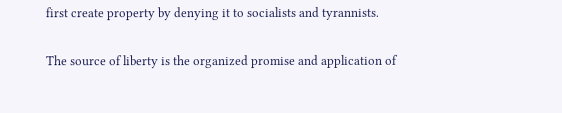first create property by denying it to socialists and tyrannists.

The source of liberty is the organized promise and application of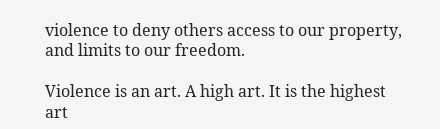violence to deny others access to our property, and limits to our freedom.

Violence is an art. A high art. It is the highest art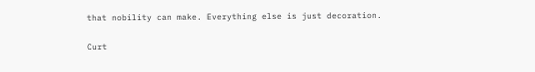that nobility can make. Everything else is just decoration.

Curt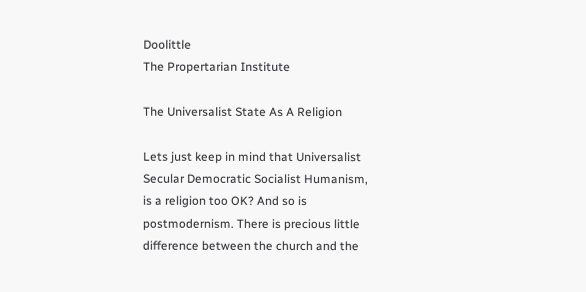Doolittle
The Propertarian Institute

The Universalist State As A Religion

Lets just keep in mind that Universalist Secular Democratic Socialist Humanism, is a religion too OK? And so is postmodernism. There is precious little difference between the church and the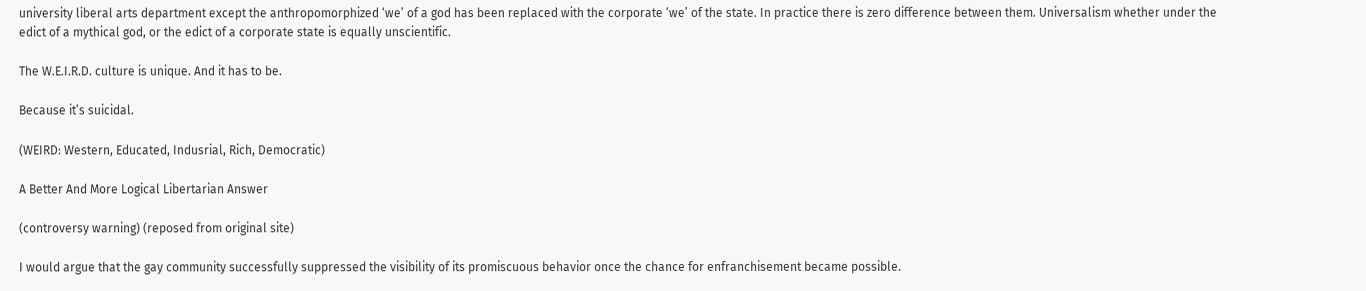university liberal arts department except the anthropomorphized ‘we’ of a god has been replaced with the corporate ‘we’ of the state. In practice there is zero difference between them. Universalism whether under the edict of a mythical god, or the edict of a corporate state is equally unscientific.

The W.E.I.R.D. culture is unique. And it has to be.

Because it’s suicidal.

(WEIRD: Western, Educated, Indusrial, Rich, Democratic)

A Better And More Logical Libertarian Answer

(controversy warning) (reposed from original site)

I would argue that the gay community successfully suppressed the visibility of its promiscuous behavior once the chance for enfranchisement became possible.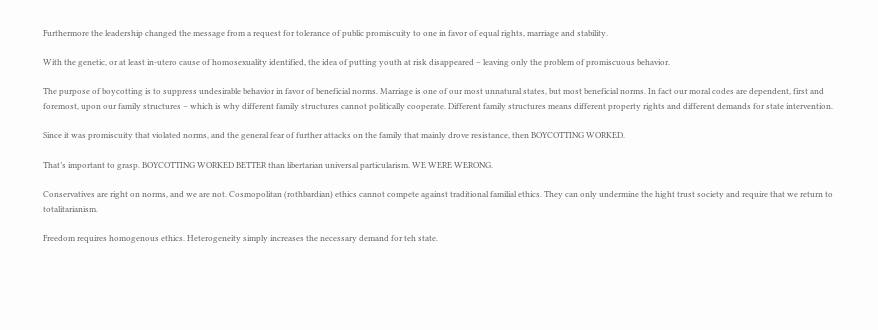Furthermore the leadership changed the message from a request for tolerance of public promiscuity to one in favor of equal rights, marriage and stability.

With the genetic, or at least in-utero cause of homosexuality identified, the idea of putting youth at risk disappeared – leaving only the problem of promiscuous behavior.

The purpose of boycotting is to suppress undesirable behavior in favor of beneficial norms. Marriage is one of our most unnatural states, but most beneficial norms. In fact our moral codes are dependent, first and foremost, upon our family structures – which is why different family structures cannot politically cooperate. Different family structures means different property rights and different demands for state intervention.

Since it was promiscuity that violated norms, and the general fear of further attacks on the family that mainly drove resistance, then BOYCOTTING WORKED.

That’s important to grasp. BOYCOTTING WORKED BETTER than libertarian universal particularism. WE WERE WERONG.

Conservatives are right on norms, and we are not. Cosmopolitan (rothbardian) ethics cannot compete against traditional familial ethics. They can only undermine the hight trust society and require that we return to totalitarianism.

Freedom requires homogenous ethics. Heterogeneity simply increases the necessary demand for teh state.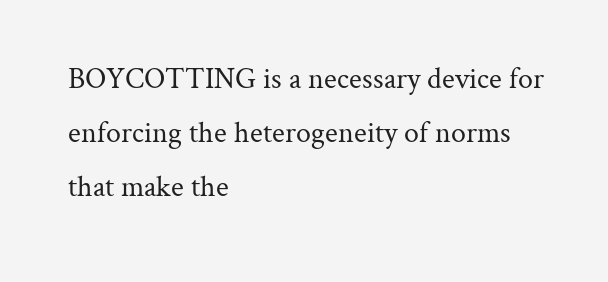BOYCOTTING is a necessary device for enforcing the heterogeneity of norms that make the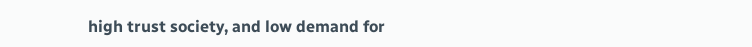high trust society, and low demand for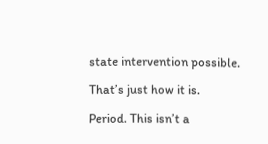state intervention possible.

That’s just how it is.

Period. This isn’t a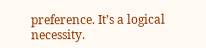preference. It’s a logical necessity.